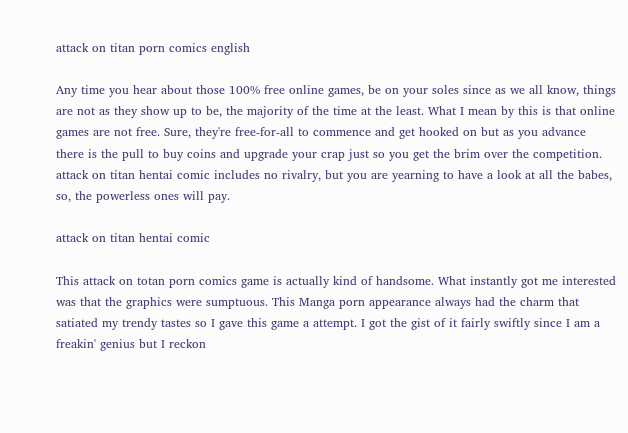attack on titan porn comics english

Any time you hear about those 100% free online games, be on your soles since as we all know, things are not as they show up to be, the majority of the time at the least. What I mean by this is that online games are not free. Sure, they're free-for-all to commence and get hooked on but as you advance there is the pull to buy coins and upgrade your crap just so you get the brim over the competition. attack on titan hentai comic includes no rivalry, but you are yearning to have a look at all the babes, so, the powerless ones will pay.

attack on titan hentai comic

This attack on totan porn comics game is actually kind of handsome. What instantly got me interested was that the graphics were sumptuous. This Manga porn appearance always had the charm that satiated my trendy tastes so I gave this game a attempt. I got the gist of it fairly swiftly since I am a freakin' genius but I reckon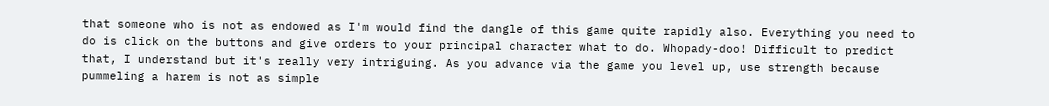that someone who is not as endowed as I'm would find the dangle of this game quite rapidly also. Everything you need to do is click on the buttons and give orders to your principal character what to do. Whopady-doo! Difficult to predict that, I understand but it's really very intriguing. As you advance via the game you level up, use strength because pummeling a harem is not as simple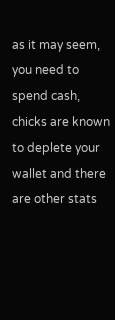as it may seem, you need to spend cash, chicks are known to deplete your wallet and there are other stats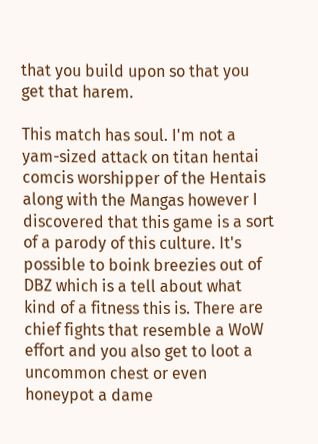that you build upon so that you get that harem.

This match has soul. I'm not a yam-sized attack on titan hentai comcis worshipper of the Hentais along with the Mangas however I discovered that this game is a sort of a parody of this culture. It's possible to boink breezies out of DBZ which is a tell about what kind of a fitness this is. There are chief fights that resemble a WoW effort and you also get to loot a uncommon chest or even honeypot a dame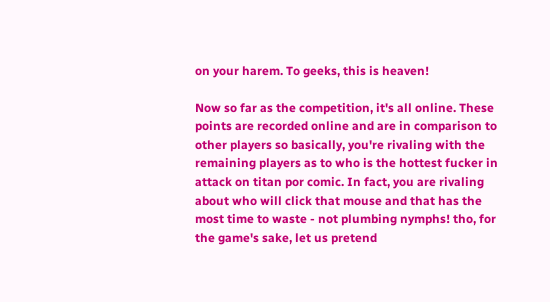on your harem. To geeks, this is heaven!

Now so far as the competition, it's all online. These points are recorded online and are in comparison to other players so basically, you're rivaling with the remaining players as to who is the hottest fucker in attack on titan por comic. In fact, you are rivaling about who will click that mouse and that has the most time to waste - not plumbing nymphs! tho, for the game's sake, let us pretend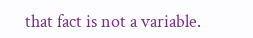that fact is not a variable.